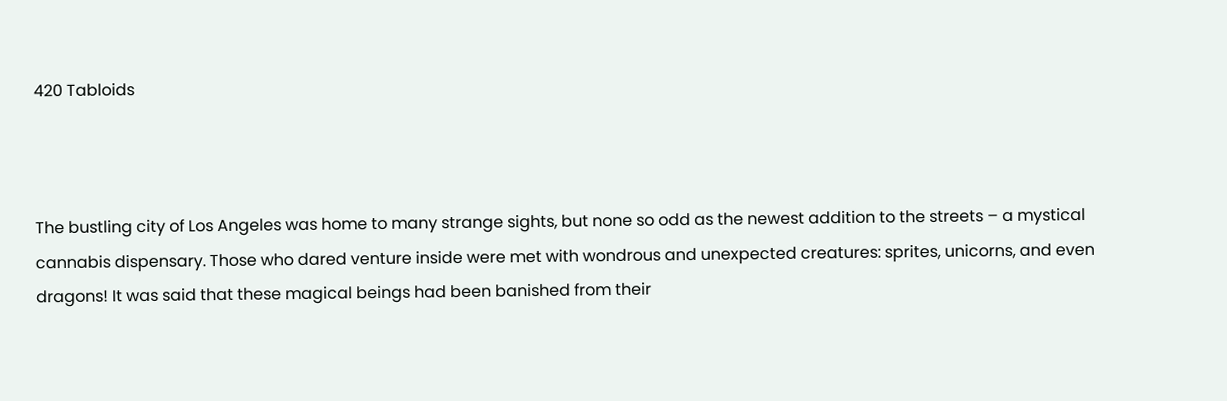420 Tabloids



The bustling city of Los Angeles was home to many strange sights, but none so odd as the newest addition to the streets – a mystical cannabis dispensary. Those who dared venture inside were met with wondrous and unexpected creatures: sprites, unicorns, and even dragons! It was said that these magical beings had been banished from their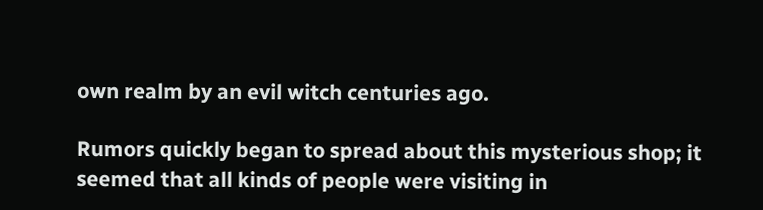own realm by an evil witch centuries ago.

Rumors quickly began to spread about this mysterious shop; it seemed that all kinds of people were visiting in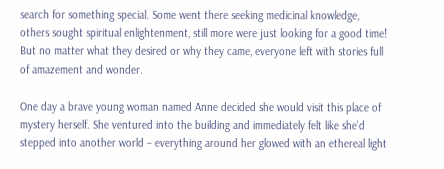search for something special. Some went there seeking medicinal knowledge, others sought spiritual enlightenment, still more were just looking for a good time! But no matter what they desired or why they came, everyone left with stories full of amazement and wonder.

One day a brave young woman named Anne decided she would visit this place of mystery herself. She ventured into the building and immediately felt like she’d stepped into another world – everything around her glowed with an ethereal light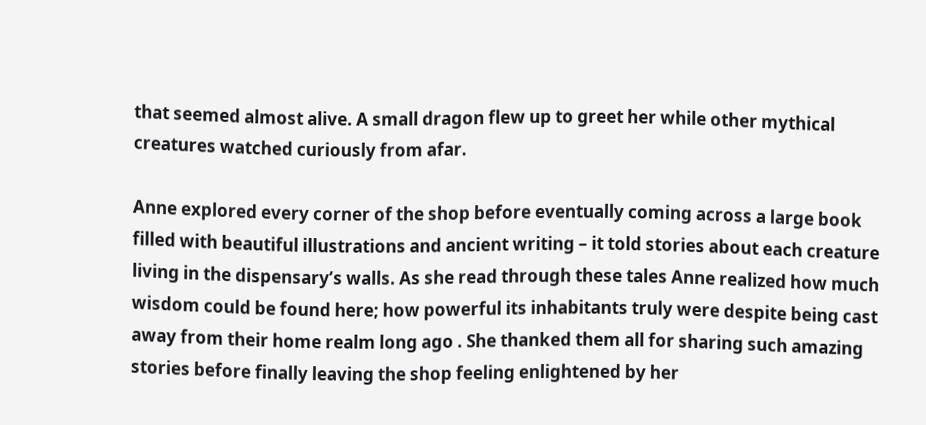that seemed almost alive. A small dragon flew up to greet her while other mythical creatures watched curiously from afar.

Anne explored every corner of the shop before eventually coming across a large book filled with beautiful illustrations and ancient writing – it told stories about each creature living in the dispensary’s walls. As she read through these tales Anne realized how much wisdom could be found here; how powerful its inhabitants truly were despite being cast away from their home realm long ago . She thanked them all for sharing such amazing stories before finally leaving the shop feeling enlightened by her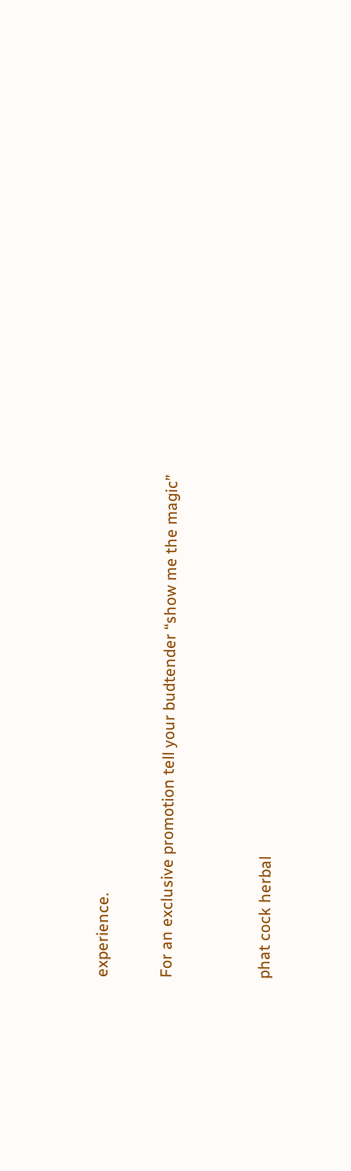experience.

For an exclusive promotion tell your budtender “show me the magic”


phat cock herbal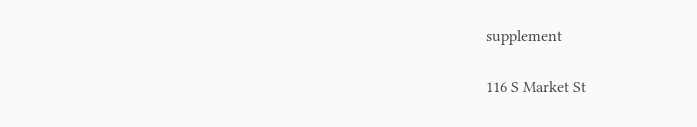supplement

116 S Market St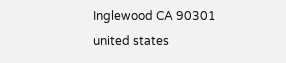Inglewood CA 90301
united states